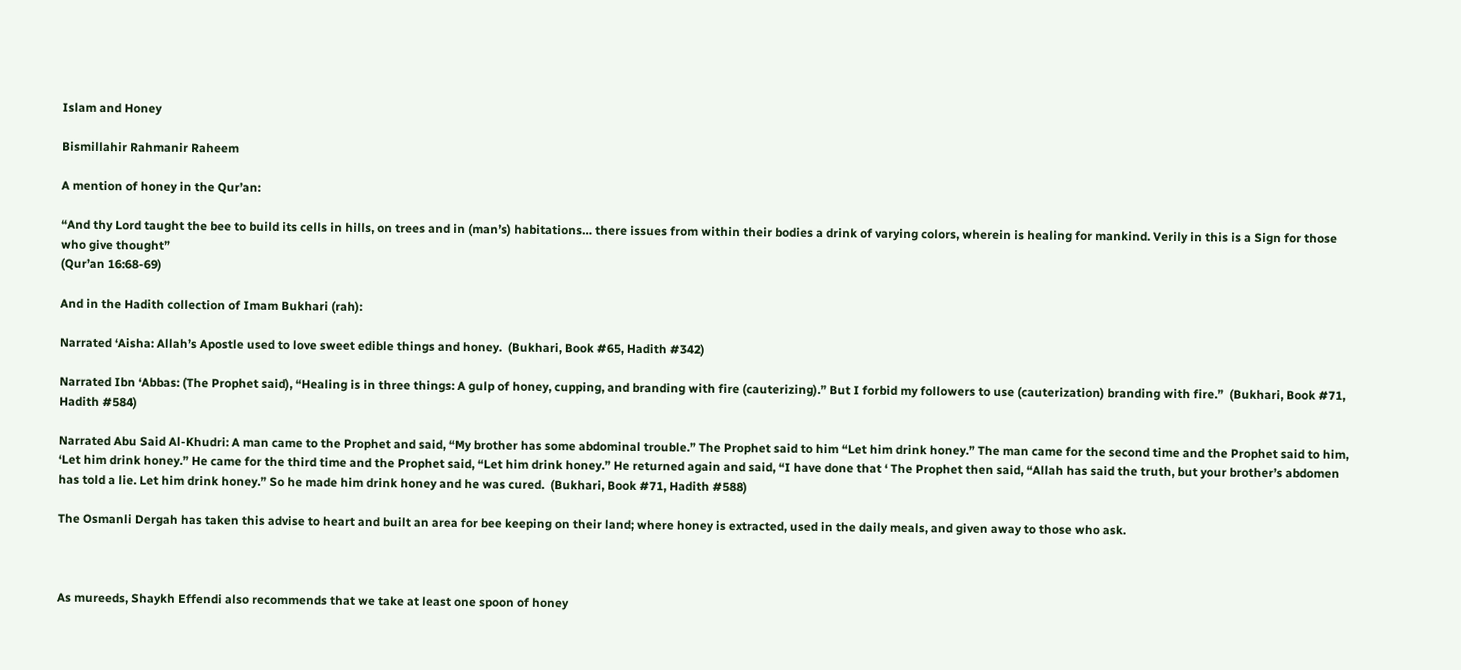Islam and Honey

Bismillahir Rahmanir Raheem

A mention of honey in the Qur’an:

“And thy Lord taught the bee to build its cells in hills, on trees and in (man’s) habitations… there issues from within their bodies a drink of varying colors, wherein is healing for mankind. Verily in this is a Sign for those who give thought”
(Qur’an 16:68-69)

And in the Hadith collection of Imam Bukhari (rah):

Narrated ‘Aisha: Allah’s Apostle used to love sweet edible things and honey.  (Bukhari, Book #65, Hadith #342)

Narrated Ibn ‘Abbas: (The Prophet said), “Healing is in three things: A gulp of honey, cupping, and branding with fire (cauterizing).” But I forbid my followers to use (cauterization) branding with fire.”  (Bukhari, Book #71, Hadith #584)

Narrated Abu Said Al-Khudri: A man came to the Prophet and said, “My brother has some abdominal trouble.” The Prophet said to him “Let him drink honey.” The man came for the second time and the Prophet said to him, ‘Let him drink honey.” He came for the third time and the Prophet said, “Let him drink honey.” He returned again and said, “I have done that ‘ The Prophet then said, “Allah has said the truth, but your brother’s abdomen has told a lie. Let him drink honey.” So he made him drink honey and he was cured.  (Bukhari, Book #71, Hadith #588)

The Osmanli Dergah has taken this advise to heart and built an area for bee keeping on their land; where honey is extracted, used in the daily meals, and given away to those who ask.



As mureeds, Shaykh Effendi also recommends that we take at least one spoon of honey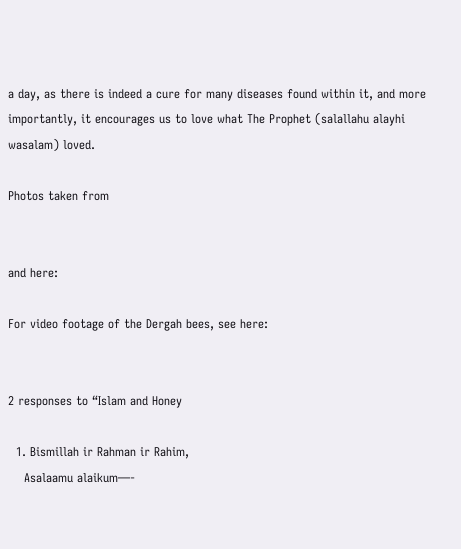a day, as there is indeed a cure for many diseases found within it, and more importantly, it encourages us to love what The Prophet (salallahu alayhi wasalam) loved.

Photos taken from


and here:

For video footage of the Dergah bees, see here:


2 responses to “Islam and Honey

  1. Bismillah ir Rahman ir Rahim,
    Asalaamu alaikum—-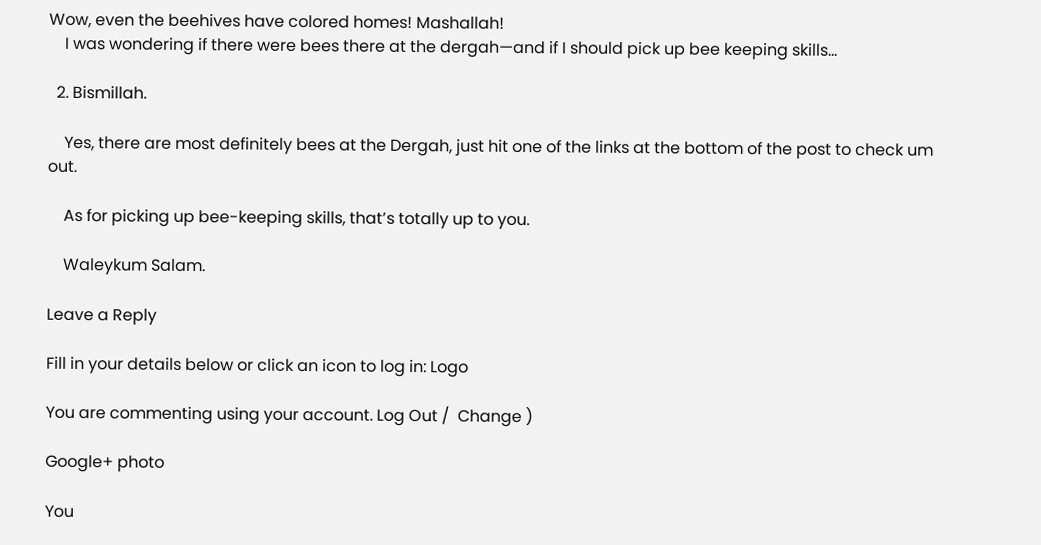Wow, even the beehives have colored homes! Mashallah!
    I was wondering if there were bees there at the dergah—and if I should pick up bee keeping skills…

  2. Bismillah.

    Yes, there are most definitely bees at the Dergah, just hit one of the links at the bottom of the post to check um out.

    As for picking up bee-keeping skills, that’s totally up to you.

    Waleykum Salam.

Leave a Reply

Fill in your details below or click an icon to log in: Logo

You are commenting using your account. Log Out /  Change )

Google+ photo

You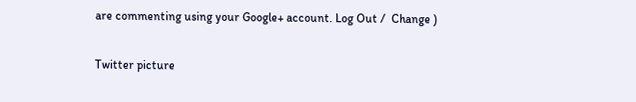are commenting using your Google+ account. Log Out /  Change )

Twitter picture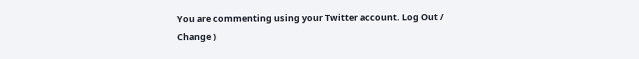You are commenting using your Twitter account. Log Out /  Change )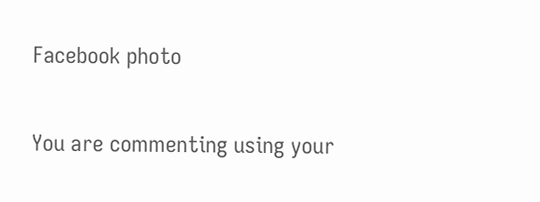Facebook photo

You are commenting using your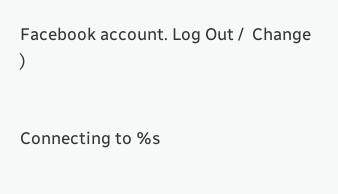Facebook account. Log Out /  Change )


Connecting to %s